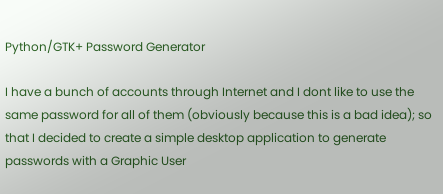Python/GTK+ Password Generator

I have a bunch of accounts through Internet and I dont like to use the same password for all of them (obviously because this is a bad idea); so that I decided to create a simple desktop application to generate passwords with a Graphic User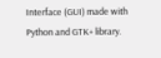Interface (GUI) made with Python and GTK+ library.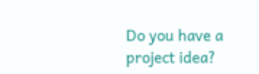Do you have a project idea?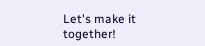Let's make it together!